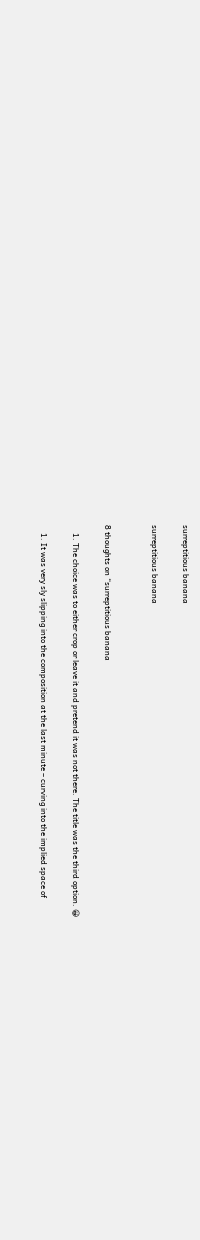surreptitious banana

surreptitious banana


8 thoughts on “surreptitious banana

    1. The choice was to either crop or leave it and pretend it was not there. The title was the third option. 😀

    1. It was very sly slipping into the composition at the last minute – curving into the implied space of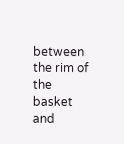between the rim of the basket and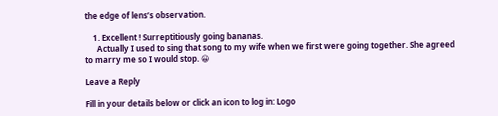the edge of lens’s observation.

    1. Excellent ! Surreptitiously going bananas.
      Actually I used to sing that song to my wife when we first were going together. She agreed to marry me so I would stop. 😀

Leave a Reply

Fill in your details below or click an icon to log in: Logo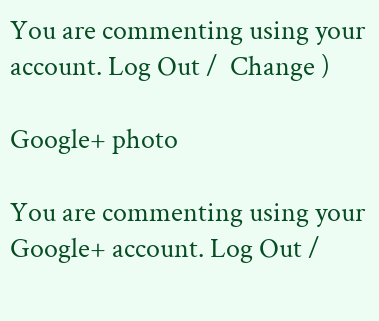You are commenting using your account. Log Out /  Change )

Google+ photo

You are commenting using your Google+ account. Log Out /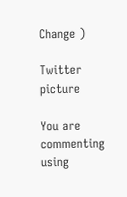Change )

Twitter picture

You are commenting using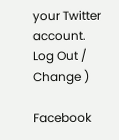your Twitter account. Log Out /  Change )

Facebook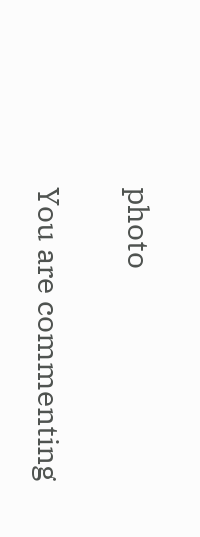photo

You are commenting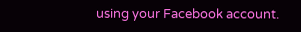using your Facebook account.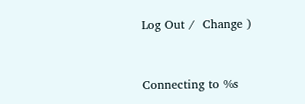Log Out /  Change )


Connecting to %s